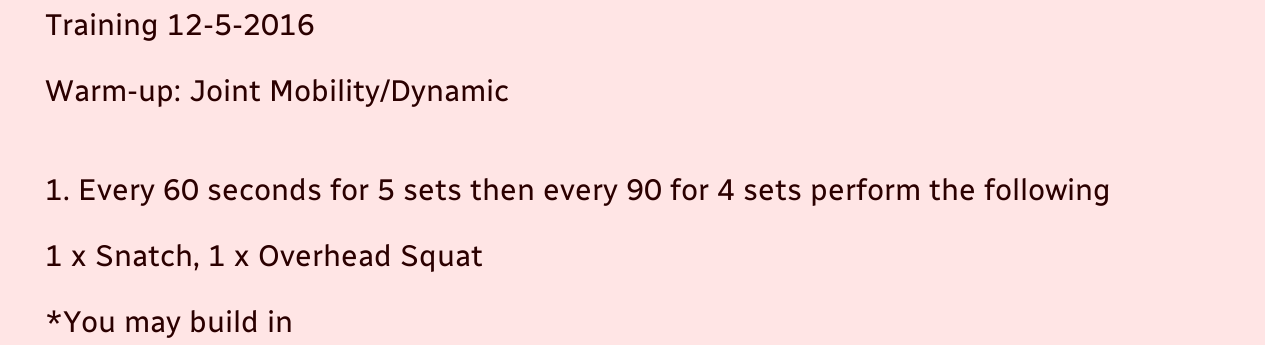Training 12-5-2016

Warm-up: Joint Mobility/Dynamic


1. Every 60 seconds for 5 sets then every 90 for 4 sets perform the following

1 x Snatch, 1 x Overhead Squat

*You may build in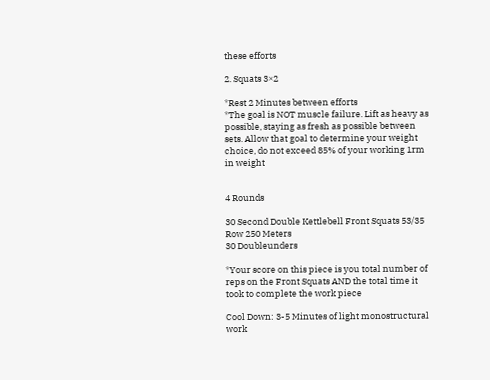these efforts

2. Squats 3×2

*Rest 2 Minutes between efforts
*The goal is NOT muscle failure. Lift as heavy as possible, staying as fresh as possible between sets. Allow that goal to determine your weight choice, do not exceed 85% of your working 1rm in weight


4 Rounds

30 Second Double Kettlebell Front Squats 53/35
Row 250 Meters
30 Doubleunders

*Your score on this piece is you total number of reps on the Front Squats AND the total time it took to complete the work piece

Cool Down: 3-5 Minutes of light monostructural work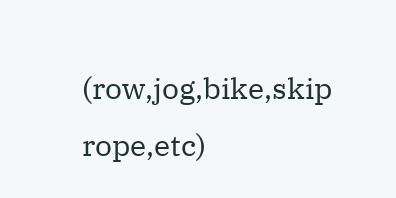(row,jog,bike,skip rope,etc)